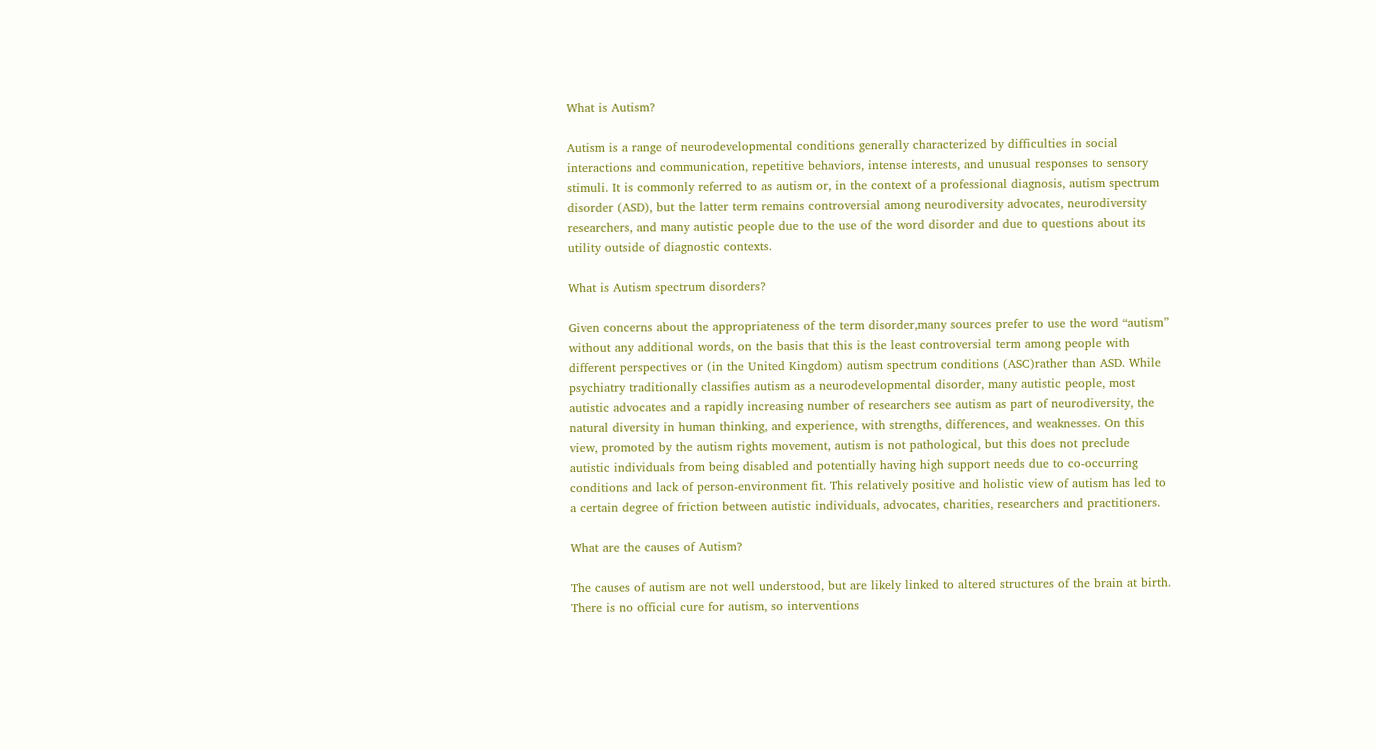What is Autism?

Autism is a range of neurodevelopmental conditions generally characterized by difficulties in social interactions and communication, repetitive behaviors, intense interests, and unusual responses to sensory stimuli. It is commonly referred to as autism or, in the context of a professional diagnosis, autism spectrum disorder (ASD), but the latter term remains controversial among neurodiversity advocates, neurodiversity researchers, and many autistic people due to the use of the word disorder and due to questions about its utility outside of diagnostic contexts.

What is Autism spectrum disorders?

Given concerns about the appropriateness of the term disorder,many sources prefer to use the word “autism” without any additional words, on the basis that this is the least controversial term among people with different perspectives or (in the United Kingdom) autism spectrum conditions (ASC)rather than ASD. While psychiatry traditionally classifies autism as a neurodevelopmental disorder, many autistic people, most autistic advocates and a rapidly increasing number of researchers see autism as part of neurodiversity, the natural diversity in human thinking, and experience, with strengths, differences, and weaknesses. On this view, promoted by the autism rights movement, autism is not pathological, but this does not preclude autistic individuals from being disabled and potentially having high support needs due to co-occurring conditions and lack of person-environment fit. This relatively positive and holistic view of autism has led to a certain degree of friction between autistic individuals, advocates, charities, researchers and practitioners.

What are the causes of Autism?

The causes of autism are not well understood, but are likely linked to altered structures of the brain at birth. There is no official cure for autism, so interventions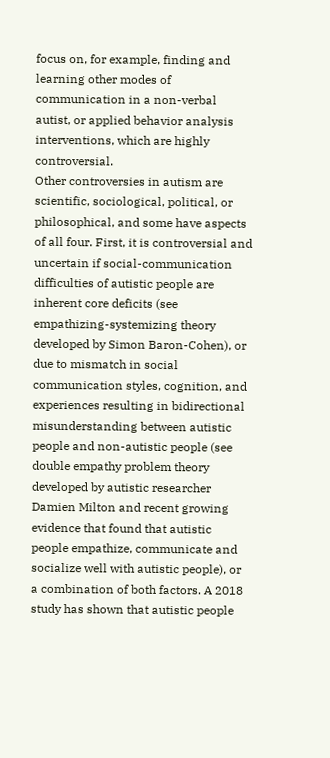focus on, for example, finding and learning other modes of communication in a non-verbal autist, or applied behavior analysis interventions, which are highly controversial.
Other controversies in autism are scientific, sociological, political, or philosophical, and some have aspects of all four. First, it is controversial and uncertain if social-communication difficulties of autistic people are inherent core deficits (see empathizing-systemizing theory developed by Simon Baron-Cohen), or due to mismatch in social communication styles, cognition, and experiences resulting in bidirectional misunderstanding between autistic people and non-autistic people (see double empathy problem theory developed by autistic researcher Damien Milton and recent growing evidence that found that autistic people empathize, communicate and socialize well with autistic people), or a combination of both factors. A 2018 study has shown that autistic people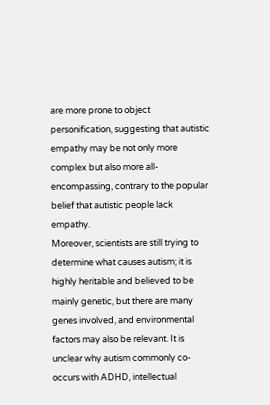are more prone to object personification, suggesting that autistic empathy may be not only more complex but also more all-encompassing, contrary to the popular belief that autistic people lack empathy.
Moreover, scientists are still trying to determine what causes autism; it is highly heritable and believed to be mainly genetic, but there are many genes involved, and environmental factors may also be relevant. It is unclear why autism commonly co-occurs with ADHD, intellectual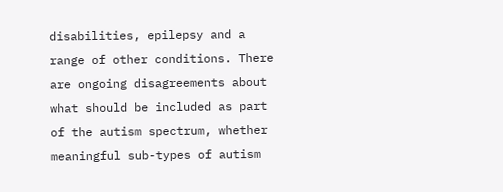disabilities, epilepsy and a range of other conditions. There are ongoing disagreements about what should be included as part of the autism spectrum, whether meaningful sub-types of autism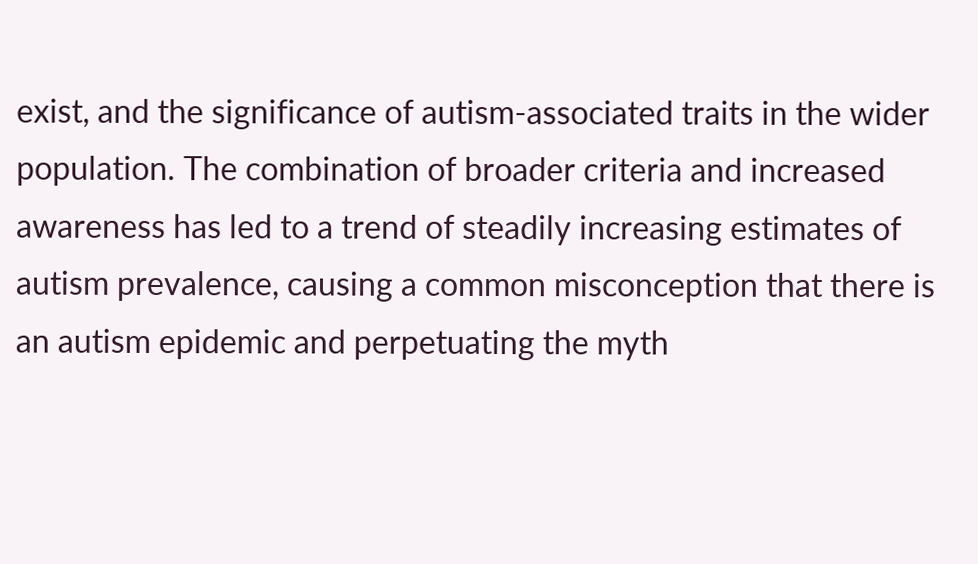exist, and the significance of autism-associated traits in the wider population. The combination of broader criteria and increased awareness has led to a trend of steadily increasing estimates of autism prevalence, causing a common misconception that there is an autism epidemic and perpetuating the myth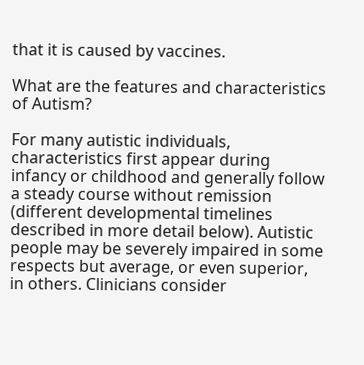that it is caused by vaccines.

What are the features and characteristics of Autism?

For many autistic individuals, characteristics first appear during infancy or childhood and generally follow a steady course without remission (different developmental timelines described in more detail below). Autistic people may be severely impaired in some respects but average, or even superior, in others. Clinicians consider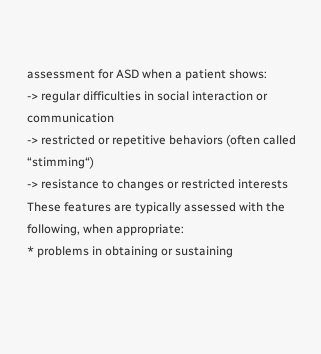assessment for ASD when a patient shows:
-> regular difficulties in social interaction or communication
-> restricted or repetitive behaviors (often called “stimming“)
-> resistance to changes or restricted interests
These features are typically assessed with the following, when appropriate:
* problems in obtaining or sustaining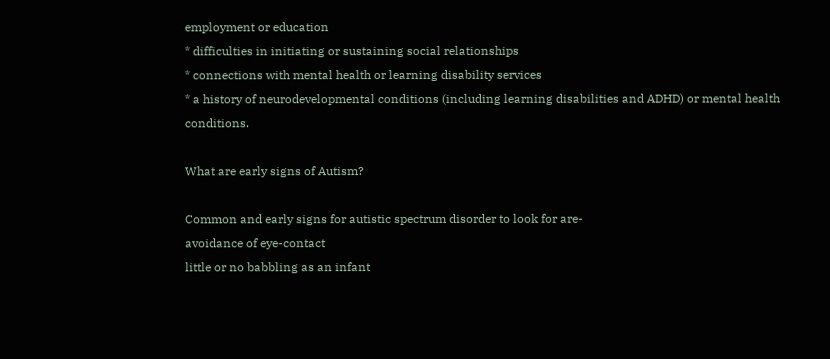employment or education
* difficulties in initiating or sustaining social relationships
* connections with mental health or learning disability services
* a history of neurodevelopmental conditions (including learning disabilities and ADHD) or mental health conditions.

What are early signs of Autism?

Common and early signs for autistic spectrum disorder to look for are-
avoidance of eye-contact
little or no babbling as an infant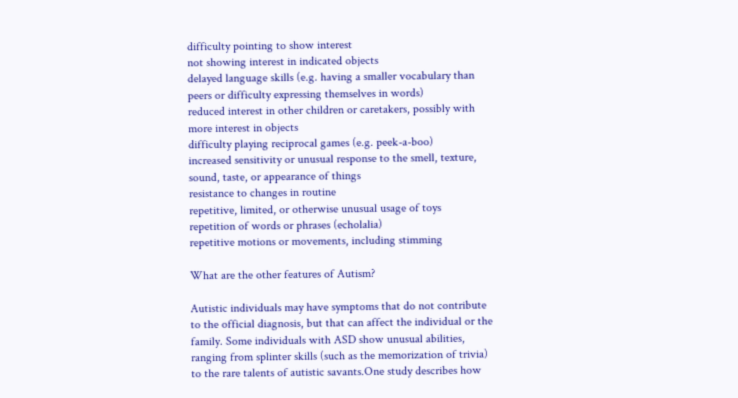difficulty pointing to show interest
not showing interest in indicated objects
delayed language skills (e.g. having a smaller vocabulary than peers or difficulty expressing themselves in words)
reduced interest in other children or caretakers, possibly with more interest in objects
difficulty playing reciprocal games (e.g. peek-a-boo)
increased sensitivity or unusual response to the smell, texture, sound, taste, or appearance of things
resistance to changes in routine
repetitive, limited, or otherwise unusual usage of toys
repetition of words or phrases (echolalia)
repetitive motions or movements, including stimming

What are the other features of Autism?

Autistic individuals may have symptoms that do not contribute to the official diagnosis, but that can affect the individual or the family. Some individuals with ASD show unusual abilities, ranging from splinter skills (such as the memorization of trivia) to the rare talents of autistic savants.One study describes how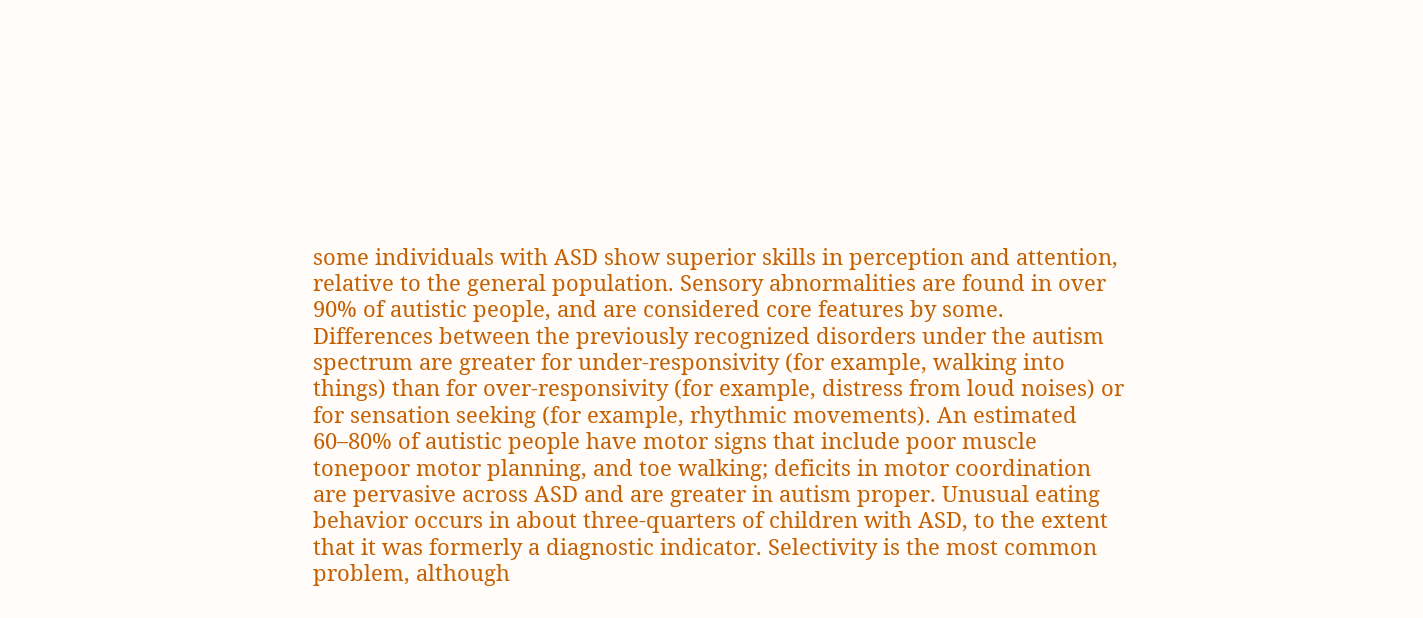some individuals with ASD show superior skills in perception and attention, relative to the general population. Sensory abnormalities are found in over 90% of autistic people, and are considered core features by some. Differences between the previously recognized disorders under the autism spectrum are greater for under-responsivity (for example, walking into things) than for over-responsivity (for example, distress from loud noises) or for sensation seeking (for example, rhythmic movements). An estimated 60–80% of autistic people have motor signs that include poor muscle tonepoor motor planning, and toe walking; deficits in motor coordination are pervasive across ASD and are greater in autism proper. Unusual eating behavior occurs in about three-quarters of children with ASD, to the extent that it was formerly a diagnostic indicator. Selectivity is the most common problem, although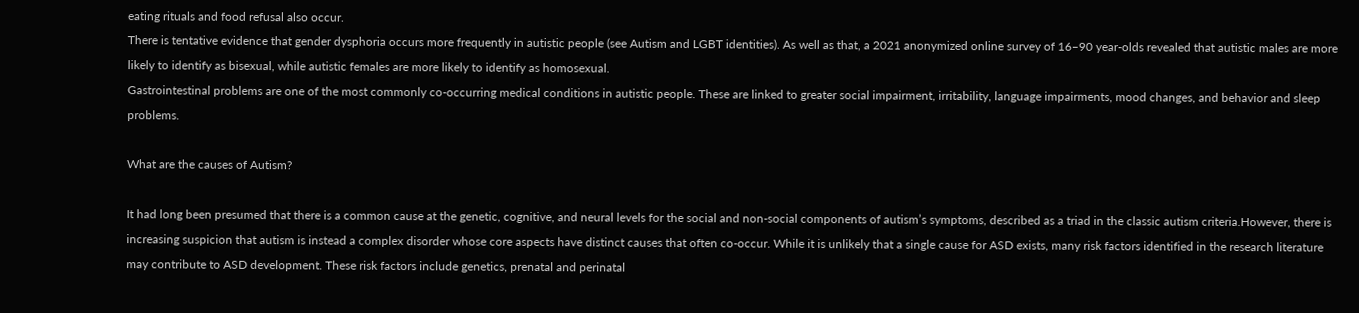eating rituals and food refusal also occur.
There is tentative evidence that gender dysphoria occurs more frequently in autistic people (see Autism and LGBT identities). As well as that, a 2021 anonymized online survey of 16–90 year-olds revealed that autistic males are more likely to identify as bisexual, while autistic females are more likely to identify as homosexual.
Gastrointestinal problems are one of the most commonly co-occurring medical conditions in autistic people. These are linked to greater social impairment, irritability, language impairments, mood changes, and behavior and sleep problems.

What are the causes of Autism?

It had long been presumed that there is a common cause at the genetic, cognitive, and neural levels for the social and non-social components of autism’s symptoms, described as a triad in the classic autism criteria.However, there is increasing suspicion that autism is instead a complex disorder whose core aspects have distinct causes that often co-occur. While it is unlikely that a single cause for ASD exists, many risk factors identified in the research literature may contribute to ASD development. These risk factors include genetics, prenatal and perinatal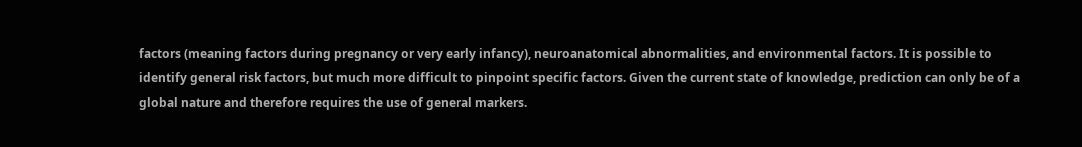factors (meaning factors during pregnancy or very early infancy), neuroanatomical abnormalities, and environmental factors. It is possible to identify general risk factors, but much more difficult to pinpoint specific factors. Given the current state of knowledge, prediction can only be of a global nature and therefore requires the use of general markers.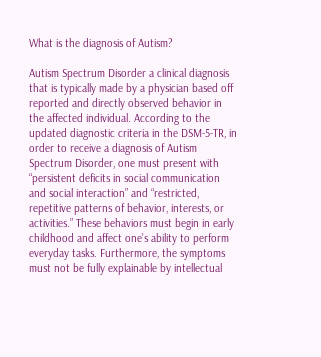What is the diagnosis of Autism?

Autism Spectrum Disorder a clinical diagnosis that is typically made by a physician based off reported and directly observed behavior in the affected individual. According to the updated diagnostic criteria in the DSM-5-TR, in order to receive a diagnosis of Autism Spectrum Disorder, one must present with “persistent deficits in social communication and social interaction” and “restricted, repetitive patterns of behavior, interests, or activities.” These behaviors must begin in early childhood and affect one’s ability to perform everyday tasks. Furthermore, the symptoms must not be fully explainable by intellectual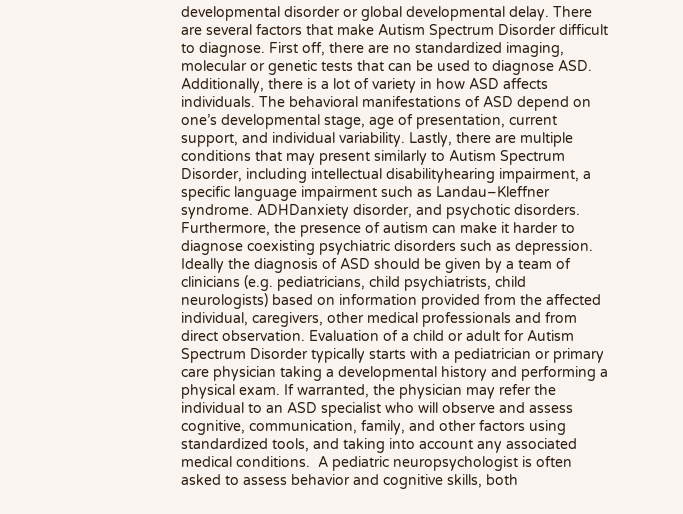developmental disorder or global developmental delay. There are several factors that make Autism Spectrum Disorder difficult to diagnose. First off, there are no standardized imaging, molecular or genetic tests that can be used to diagnose ASD. Additionally, there is a lot of variety in how ASD affects individuals. The behavioral manifestations of ASD depend on one’s developmental stage, age of presentation, current support, and individual variability. Lastly, there are multiple conditions that may present similarly to Autism Spectrum Disorder, including intellectual disabilityhearing impairment, a specific language impairment such as Landau–Kleffner syndrome. ADHDanxiety disorder, and psychotic disorders. Furthermore, the presence of autism can make it harder to diagnose coexisting psychiatric disorders such as depression.
Ideally the diagnosis of ASD should be given by a team of clinicians (e.g. pediatricians, child psychiatrists, child neurologists) based on information provided from the affected individual, caregivers, other medical professionals and from direct observation. Evaluation of a child or adult for Autism Spectrum Disorder typically starts with a pediatrician or primary care physician taking a developmental history and performing a physical exam. If warranted, the physician may refer the individual to an ASD specialist who will observe and assess cognitive, communication, family, and other factors using standardized tools, and taking into account any associated medical conditions.  A pediatric neuropsychologist is often asked to assess behavior and cognitive skills, both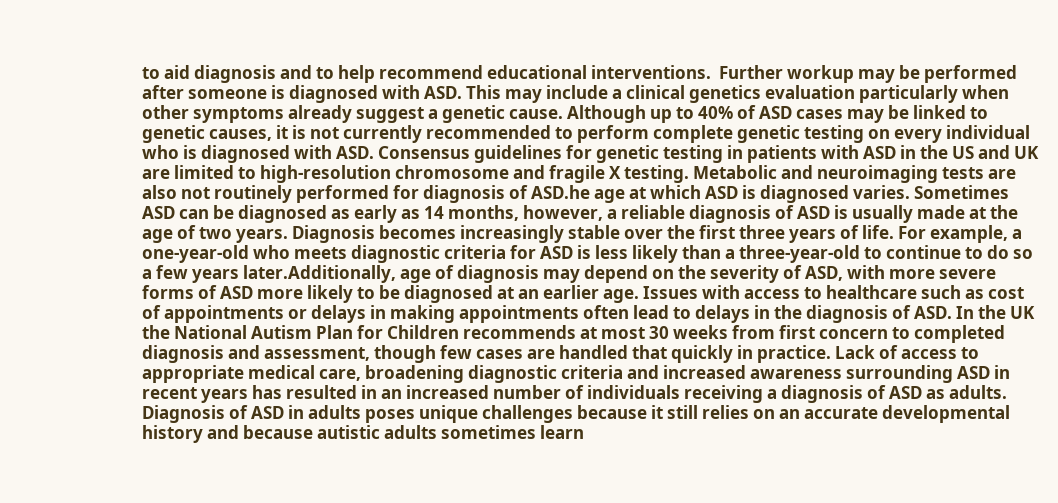to aid diagnosis and to help recommend educational interventions.  Further workup may be performed after someone is diagnosed with ASD. This may include a clinical genetics evaluation particularly when other symptoms already suggest a genetic cause. Although up to 40% of ASD cases may be linked to genetic causes, it is not currently recommended to perform complete genetic testing on every individual who is diagnosed with ASD. Consensus guidelines for genetic testing in patients with ASD in the US and UK are limited to high-resolution chromosome and fragile X testing. Metabolic and neuroimaging tests are also not routinely performed for diagnosis of ASD.he age at which ASD is diagnosed varies. Sometimes ASD can be diagnosed as early as 14 months, however, a reliable diagnosis of ASD is usually made at the age of two years. Diagnosis becomes increasingly stable over the first three years of life. For example, a one-year-old who meets diagnostic criteria for ASD is less likely than a three-year-old to continue to do so a few years later.Additionally, age of diagnosis may depend on the severity of ASD, with more severe forms of ASD more likely to be diagnosed at an earlier age. Issues with access to healthcare such as cost of appointments or delays in making appointments often lead to delays in the diagnosis of ASD. In the UK the National Autism Plan for Children recommends at most 30 weeks from first concern to completed diagnosis and assessment, though few cases are handled that quickly in practice. Lack of access to appropriate medical care, broadening diagnostic criteria and increased awareness surrounding ASD in recent years has resulted in an increased number of individuals receiving a diagnosis of ASD as adults. Diagnosis of ASD in adults poses unique challenges because it still relies on an accurate developmental history and because autistic adults sometimes learn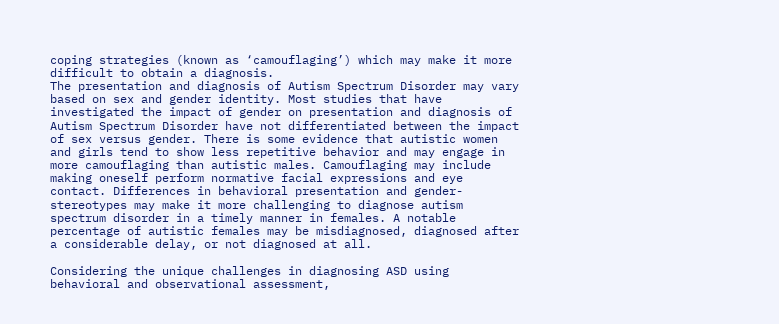coping strategies (known as ‘camouflaging’) which may make it more difficult to obtain a diagnosis.
The presentation and diagnosis of Autism Spectrum Disorder may vary based on sex and gender identity. Most studies that have investigated the impact of gender on presentation and diagnosis of Autism Spectrum Disorder have not differentiated between the impact of sex versus gender. There is some evidence that autistic women and girls tend to show less repetitive behavior and may engage in more camouflaging than autistic males. Camouflaging may include making oneself perform normative facial expressions and eye contact. Differences in behavioral presentation and gender-stereotypes may make it more challenging to diagnose autism spectrum disorder in a timely manner in females. A notable percentage of autistic females may be misdiagnosed, diagnosed after a considerable delay, or not diagnosed at all.

Considering the unique challenges in diagnosing ASD using behavioral and observational assessment,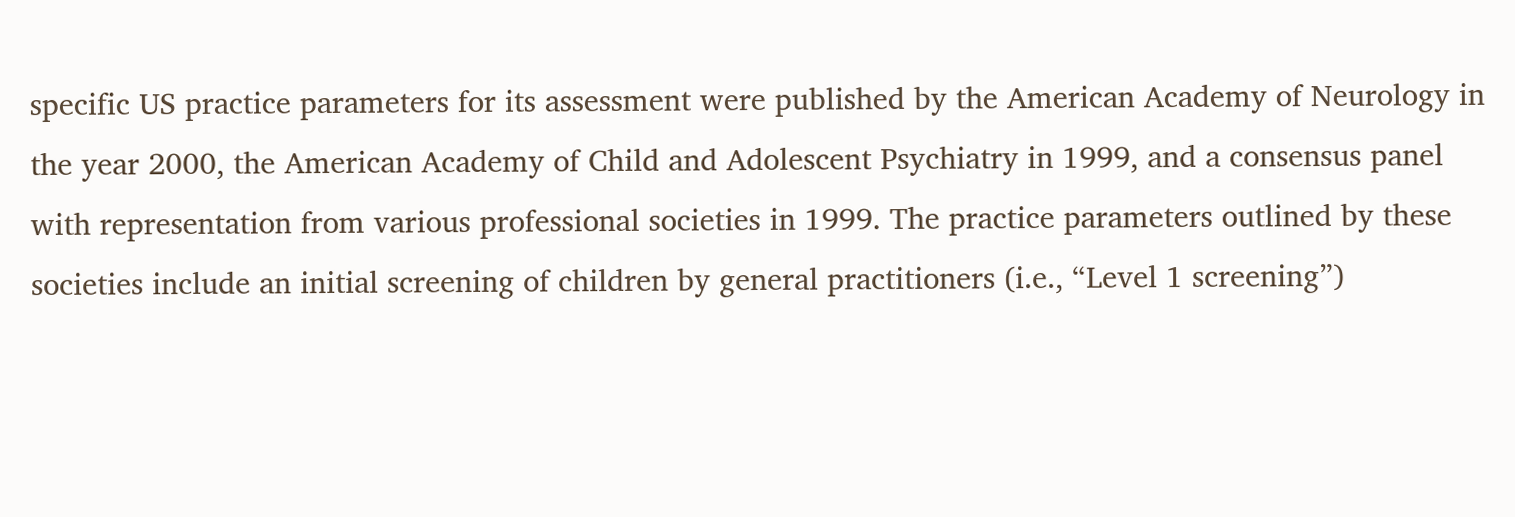specific US practice parameters for its assessment were published by the American Academy of Neurology in the year 2000, the American Academy of Child and Adolescent Psychiatry in 1999, and a consensus panel with representation from various professional societies in 1999. The practice parameters outlined by these societies include an initial screening of children by general practitioners (i.e., “Level 1 screening”)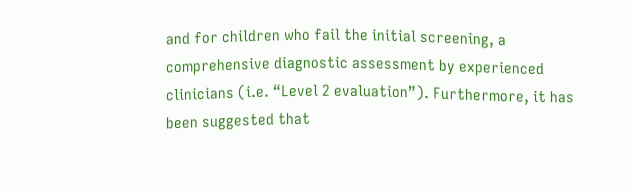and for children who fail the initial screening, a comprehensive diagnostic assessment by experienced clinicians (i.e. “Level 2 evaluation”). Furthermore, it has been suggested that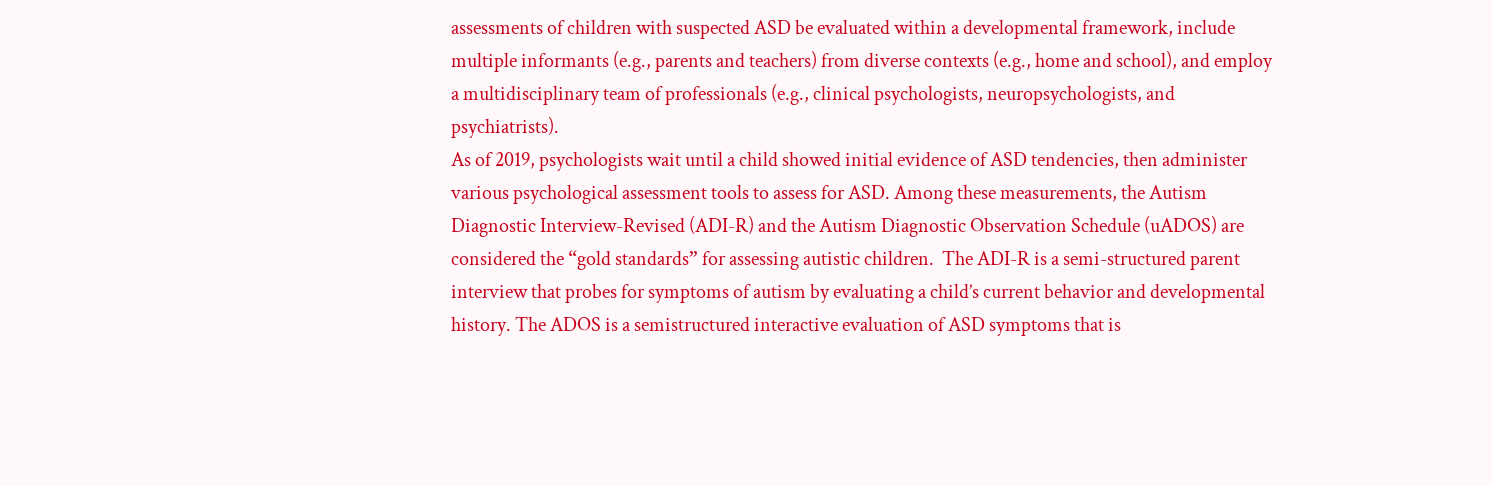assessments of children with suspected ASD be evaluated within a developmental framework, include multiple informants (e.g., parents and teachers) from diverse contexts (e.g., home and school), and employ a multidisciplinary team of professionals (e.g., clinical psychologists, neuropsychologists, and psychiatrists).
As of 2019, psychologists wait until a child showed initial evidence of ASD tendencies, then administer various psychological assessment tools to assess for ASD. Among these measurements, the Autism Diagnostic Interview-Revised (ADI-R) and the Autism Diagnostic Observation Schedule (uADOS) are considered the “gold standards” for assessing autistic children.  The ADI-R is a semi-structured parent interview that probes for symptoms of autism by evaluating a child’s current behavior and developmental history. The ADOS is a semistructured interactive evaluation of ASD symptoms that is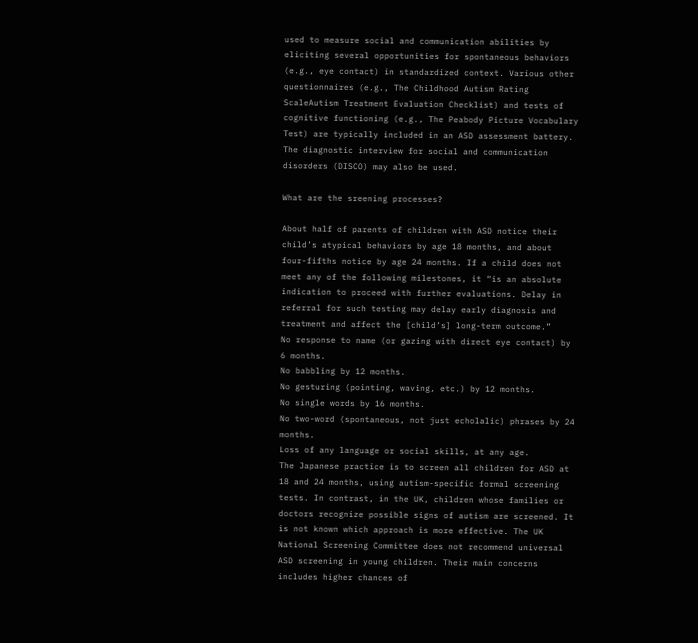used to measure social and communication abilities by eliciting several opportunities for spontaneous behaviors (e.g., eye contact) in standardized context. Various other questionnaires (e.g., The Childhood Autism Rating ScaleAutism Treatment Evaluation Checklist) and tests of cognitive functioning (e.g., The Peabody Picture Vocabulary Test) are typically included in an ASD assessment battery. The diagnostic interview for social and communication disorders (DISCO) may also be used.

What are the sreening processes?

About half of parents of children with ASD notice their child’s atypical behaviors by age 18 months, and about four-fifths notice by age 24 months. If a child does not meet any of the following milestones, it “is an absolute indication to proceed with further evaluations. Delay in referral for such testing may delay early diagnosis and treatment and affect the [child’s] long-term outcome.”
No response to name (or gazing with direct eye contact) by 6 months.
No babbling by 12 months.
No gesturing (pointing, waving, etc.) by 12 months.
No single words by 16 months.
No two-word (spontaneous, not just echolalic) phrases by 24 months.
Loss of any language or social skills, at any age.
The Japanese practice is to screen all children for ASD at 18 and 24 months, using autism-specific formal screening tests. In contrast, in the UK, children whose families or doctors recognize possible signs of autism are screened. It is not known which approach is more effective. The UK National Screening Committee does not recommend universal ASD screening in young children. Their main concerns includes higher chances of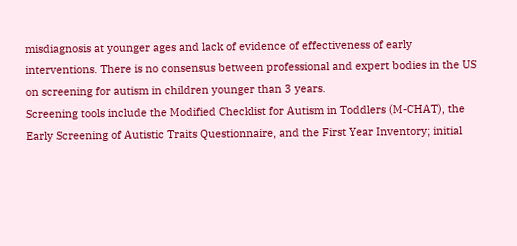misdiagnosis at younger ages and lack of evidence of effectiveness of early interventions. There is no consensus between professional and expert bodies in the US on screening for autism in children younger than 3 years.
Screening tools include the Modified Checklist for Autism in Toddlers (M-CHAT), the Early Screening of Autistic Traits Questionnaire, and the First Year Inventory; initial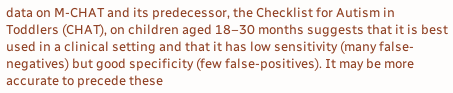data on M-CHAT and its predecessor, the Checklist for Autism in Toddlers (CHAT), on children aged 18–30 months suggests that it is best used in a clinical setting and that it has low sensitivity (many false-negatives) but good specificity (few false-positives). It may be more accurate to precede these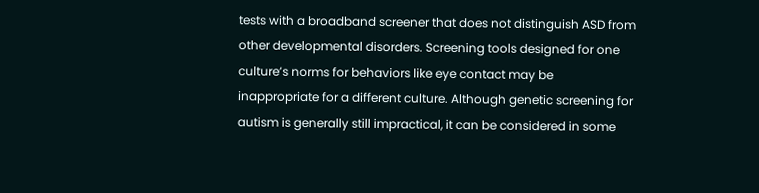tests with a broadband screener that does not distinguish ASD from other developmental disorders. Screening tools designed for one culture’s norms for behaviors like eye contact may be inappropriate for a different culture. Although genetic screening for autism is generally still impractical, it can be considered in some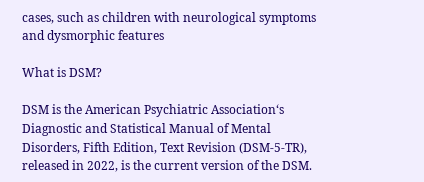cases, such as children with neurological symptoms and dysmorphic features

What is DSM?

DSM is the American Psychiatric Association‘s Diagnostic and Statistical Manual of Mental Disorders, Fifth Edition, Text Revision (DSM-5-TR), released in 2022, is the current version of the DSM.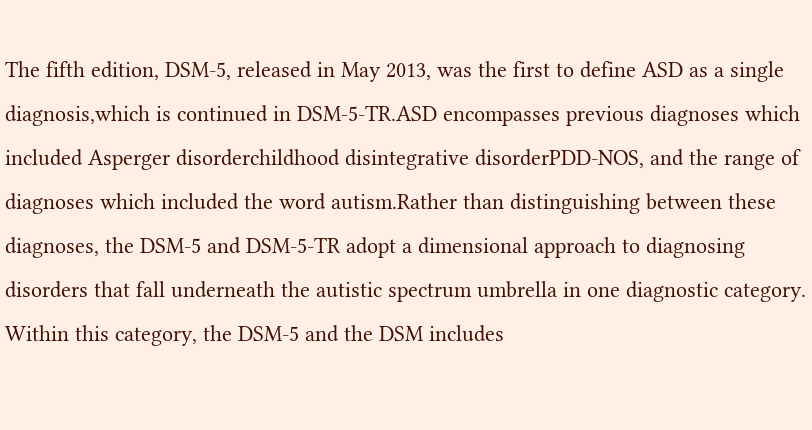The fifth edition, DSM-5, released in May 2013, was the first to define ASD as a single diagnosis,which is continued in DSM-5-TR.ASD encompasses previous diagnoses which included Asperger disorderchildhood disintegrative disorderPDD-NOS, and the range of diagnoses which included the word autism.Rather than distinguishing between these diagnoses, the DSM-5 and DSM-5-TR adopt a dimensional approach to diagnosing disorders that fall underneath the autistic spectrum umbrella in one diagnostic category. Within this category, the DSM-5 and the DSM includes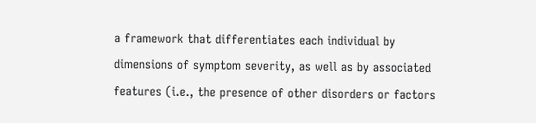a framework that differentiates each individual by dimensions of symptom severity, as well as by associated features (i.e., the presence of other disorders or factors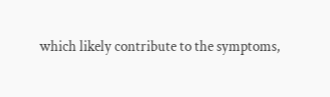which likely contribute to the symptoms,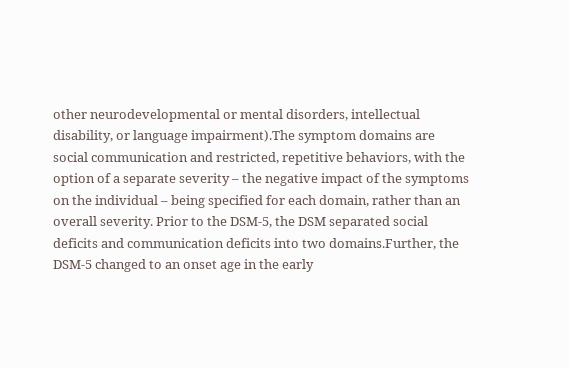other neurodevelopmental or mental disorders, intellectual disability, or language impairment).The symptom domains are social communication and restricted, repetitive behaviors, with the option of a separate severity – the negative impact of the symptoms on the individual – being specified for each domain, rather than an overall severity. Prior to the DSM-5, the DSM separated social deficits and communication deficits into two domains.Further, the DSM-5 changed to an onset age in the early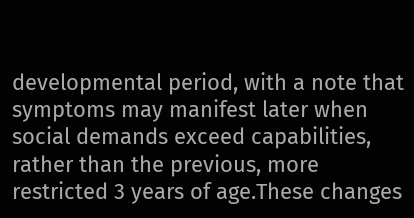developmental period, with a note that symptoms may manifest later when social demands exceed capabilities, rather than the previous, more restricted 3 years of age.These changes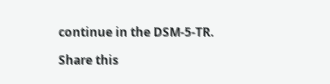continue in the DSM-5-TR.

Share this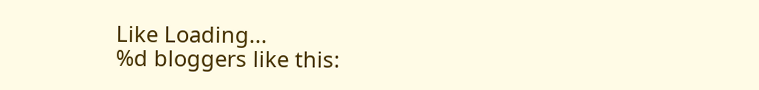Like Loading...
%d bloggers like this: